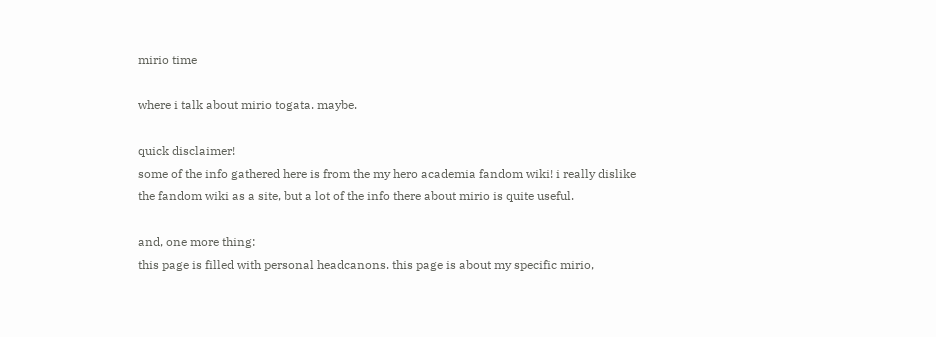mirio time

where i talk about mirio togata. maybe.

quick disclaimer!
some of the info gathered here is from the my hero academia fandom wiki! i really dislike the fandom wiki as a site, but a lot of the info there about mirio is quite useful.

and, one more thing:
this page is filled with personal headcanons. this page is about my specific mirio,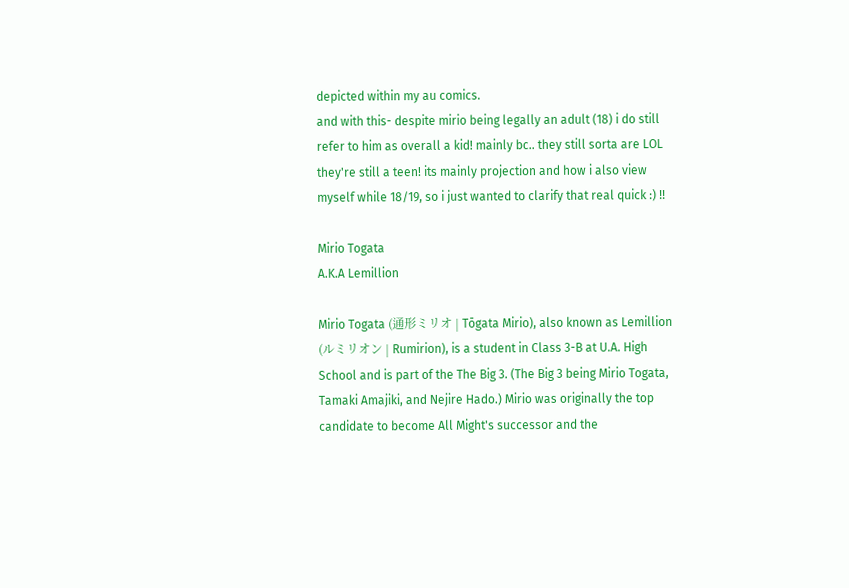depicted within my au comics.
and with this- despite mirio being legally an adult (18) i do still refer to him as overall a kid! mainly bc.. they still sorta are LOL they're still a teen! its mainly projection and how i also view myself while 18/19, so i just wanted to clarify that real quick :) !!

Mirio Togata
A.K.A Lemillion

Mirio Togata (通形ミリオ | Tōgata Mirio), also known as Lemillion (ルミリオン | Rumirion), is a student in Class 3-B at U.A. High School and is part of the The Big 3. (The Big 3 being Mirio Togata, Tamaki Amajiki, and Nejire Hado.) Mirio was originally the top candidate to become All Might's successor and the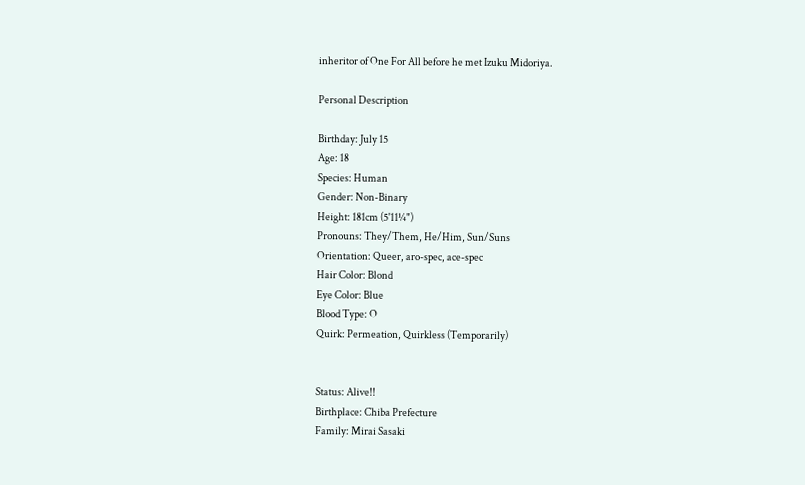inheritor of One For All before he met Izuku Midoriya.

Personal Description

Birthday: July 15
Age: 18
Species: Human
Gender: Non-Binary
Height: 181cm (5'11¼")
Pronouns: They/Them, He/Him, Sun/Suns
Orientation: Queer, aro-spec, ace-spec
Hair Color: Blond
Eye Color: Blue
Blood Type: O
Quirk: Permeation, Quirkless (Temporarily)


Status: Alive!!
Birthplace: Chiba Prefecture
Family: Mirai Sasaki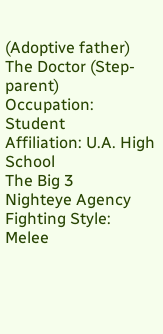(Adoptive father)
The Doctor (Step-parent)
Occupation: Student
Affiliation: U.A. High School
The Big 3
Nighteye Agency
Fighting Style: Melee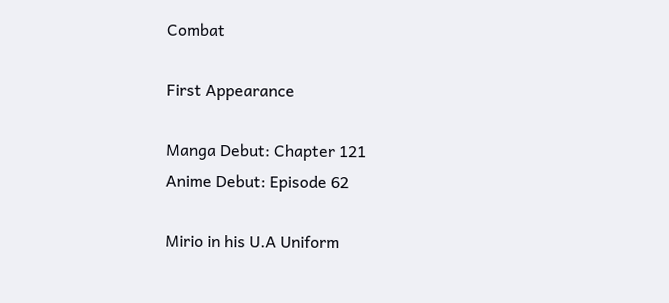Combat

First Appearance

Manga Debut: Chapter 121
Anime Debut: Episode 62

Mirio in his U.A Uniform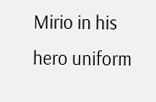Mirio in his hero uniform